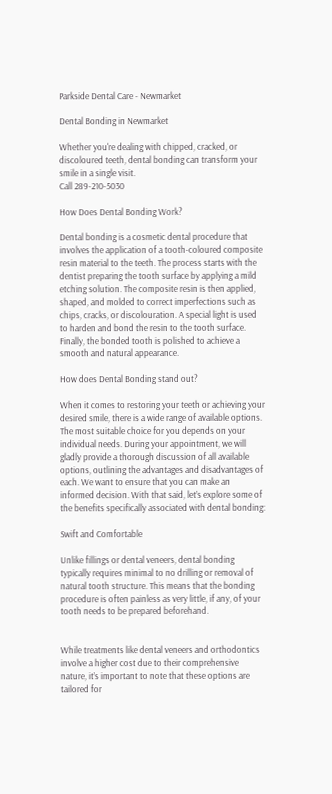Parkside Dental Care - Newmarket

Dental Bonding in Newmarket

Whether you're dealing with chipped, cracked, or discoloured teeth, dental bonding can transform your smile in a single visit.
Call 289-210-5030

How Does Dental Bonding Work?

Dental bonding is a cosmetic dental procedure that involves the application of a tooth-coloured composite resin material to the teeth. The process starts with the dentist preparing the tooth surface by applying a mild etching solution. The composite resin is then applied, shaped, and molded to correct imperfections such as chips, cracks, or discolouration. A special light is used to harden and bond the resin to the tooth surface. Finally, the bonded tooth is polished to achieve a smooth and natural appearance.

How does Dental Bonding stand out?

When it comes to restoring your teeth or achieving your desired smile, there is a wide range of available options. The most suitable choice for you depends on your individual needs. During your appointment, we will gladly provide a thorough discussion of all available options, outlining the advantages and disadvantages of each. We want to ensure that you can make an informed decision. With that said, let’s explore some of the benefits specifically associated with dental bonding:

Swift and Comfortable

Unlike fillings or dental veneers, dental bonding typically requires minimal to no drilling or removal of natural tooth structure. This means that the bonding procedure is often painless as very little, if any, of your tooth needs to be prepared beforehand.


While treatments like dental veneers and orthodontics involve a higher cost due to their comprehensive nature, it’s important to note that these options are tailored for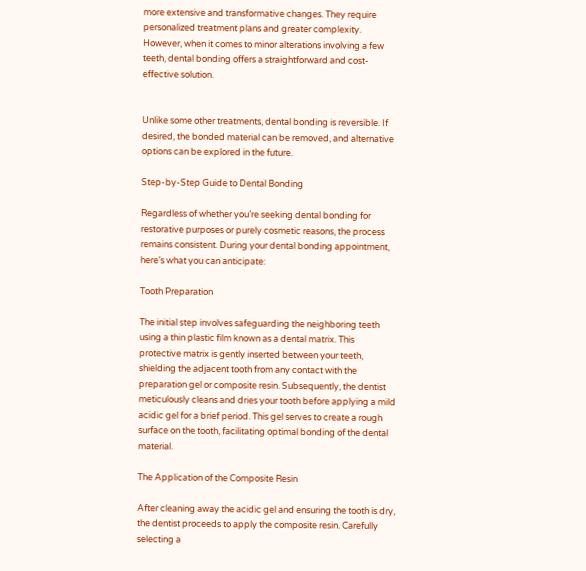more extensive and transformative changes. They require personalized treatment plans and greater complexity. However, when it comes to minor alterations involving a few teeth, dental bonding offers a straightforward and cost-effective solution.


Unlike some other treatments, dental bonding is reversible. If desired, the bonded material can be removed, and alternative options can be explored in the future.

Step-by-Step Guide to Dental Bonding

Regardless of whether you’re seeking dental bonding for restorative purposes or purely cosmetic reasons, the process remains consistent. During your dental bonding appointment, here’s what you can anticipate:

Tooth Preparation

The initial step involves safeguarding the neighboring teeth using a thin plastic film known as a dental matrix. This protective matrix is gently inserted between your teeth, shielding the adjacent tooth from any contact with the preparation gel or composite resin. Subsequently, the dentist meticulously cleans and dries your tooth before applying a mild acidic gel for a brief period. This gel serves to create a rough surface on the tooth, facilitating optimal bonding of the dental material.

The Application of the Composite Resin

After cleaning away the acidic gel and ensuring the tooth is dry, the dentist proceeds to apply the composite resin. Carefully selecting a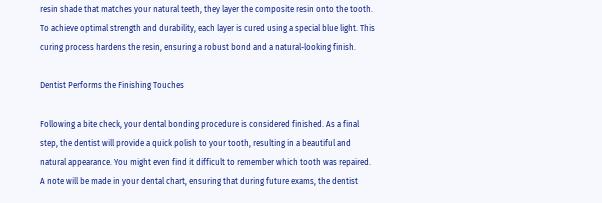resin shade that matches your natural teeth, they layer the composite resin onto the tooth. To achieve optimal strength and durability, each layer is cured using a special blue light. This curing process hardens the resin, ensuring a robust bond and a natural-looking finish.

Dentist Performs the Finishing Touches

Following a bite check, your dental bonding procedure is considered finished. As a final step, the dentist will provide a quick polish to your tooth, resulting in a beautiful and natural appearance. You might even find it difficult to remember which tooth was repaired. A note will be made in your dental chart, ensuring that during future exams, the dentist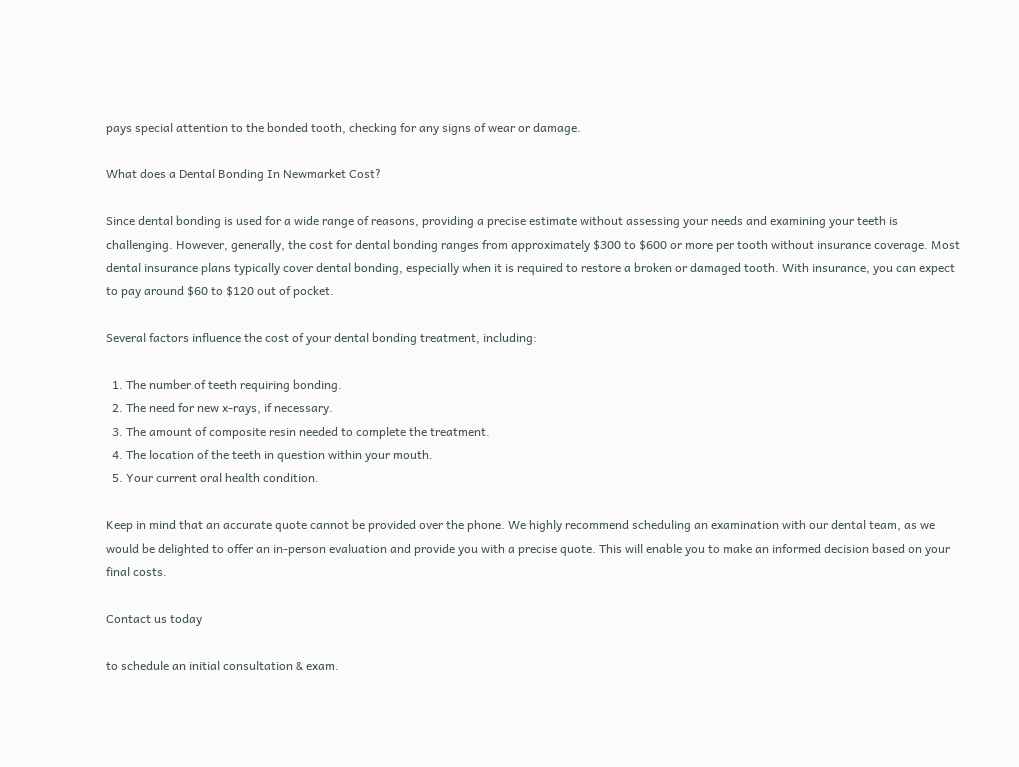pays special attention to the bonded tooth, checking for any signs of wear or damage.

What does a Dental Bonding In Newmarket Cost?

Since dental bonding is used for a wide range of reasons, providing a precise estimate without assessing your needs and examining your teeth is challenging. However, generally, the cost for dental bonding ranges from approximately $300 to $600 or more per tooth without insurance coverage. Most dental insurance plans typically cover dental bonding, especially when it is required to restore a broken or damaged tooth. With insurance, you can expect to pay around $60 to $120 out of pocket.

Several factors influence the cost of your dental bonding treatment, including:

  1. The number of teeth requiring bonding.
  2. The need for new x-rays, if necessary.
  3. The amount of composite resin needed to complete the treatment.
  4. The location of the teeth in question within your mouth.
  5. Your current oral health condition.

Keep in mind that an accurate quote cannot be provided over the phone. We highly recommend scheduling an examination with our dental team, as we would be delighted to offer an in-person evaluation and provide you with a precise quote. This will enable you to make an informed decision based on your final costs.

Contact us today

to schedule an initial consultation & exam.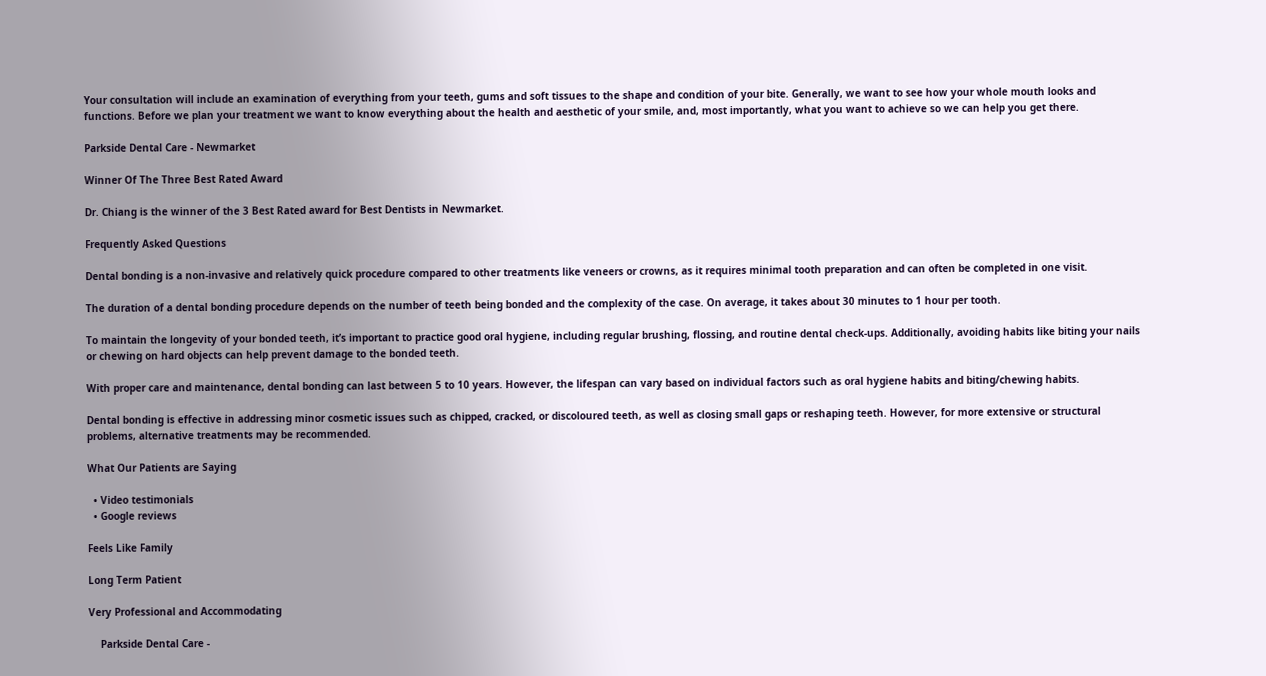Your consultation will include an examination of everything from your teeth, gums and soft tissues to the shape and condition of your bite. Generally, we want to see how your whole mouth looks and functions. Before we plan your treatment we want to know everything about the health and aesthetic of your smile, and, most importantly, what you want to achieve so we can help you get there.

Parkside Dental Care - Newmarket

Winner Of The Three Best Rated Award

Dr. Chiang is the winner of the 3 Best Rated award for Best Dentists in Newmarket.

Frequently Asked Questions

Dental bonding is a non-invasive and relatively quick procedure compared to other treatments like veneers or crowns, as it requires minimal tooth preparation and can often be completed in one visit.

The duration of a dental bonding procedure depends on the number of teeth being bonded and the complexity of the case. On average, it takes about 30 minutes to 1 hour per tooth.

To maintain the longevity of your bonded teeth, it’s important to practice good oral hygiene, including regular brushing, flossing, and routine dental check-ups. Additionally, avoiding habits like biting your nails or chewing on hard objects can help prevent damage to the bonded teeth.

With proper care and maintenance, dental bonding can last between 5 to 10 years. However, the lifespan can vary based on individual factors such as oral hygiene habits and biting/chewing habits.

Dental bonding is effective in addressing minor cosmetic issues such as chipped, cracked, or discoloured teeth, as well as closing small gaps or reshaping teeth. However, for more extensive or structural problems, alternative treatments may be recommended.

What Our Patients are Saying

  • Video testimonials
  • Google reviews

Feels Like Family

Long Term Patient

Very Professional and Accommodating

    Parkside Dental Care -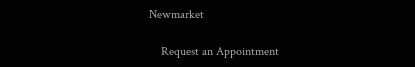Newmarket

    Request an Appointment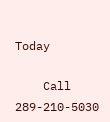Today

    Call 289-210-5030